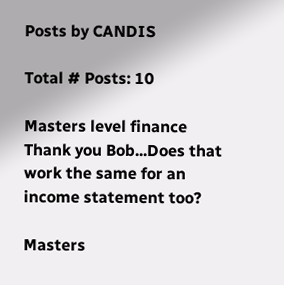Posts by CANDIS

Total # Posts: 10

Masters level finance
Thank you Bob...Does that work the same for an income statement too?

Masters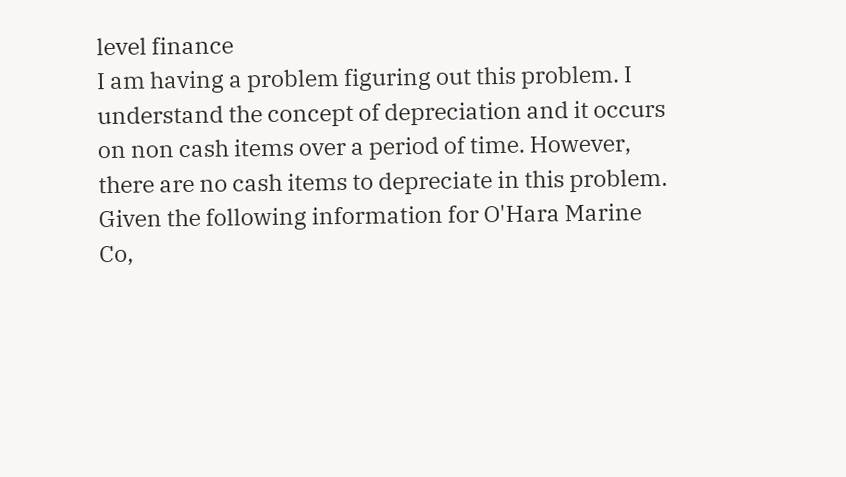level finance
I am having a problem figuring out this problem. I understand the concept of depreciation and it occurs on non cash items over a period of time. However, there are no cash items to depreciate in this problem. Given the following information for O'Hara Marine Co,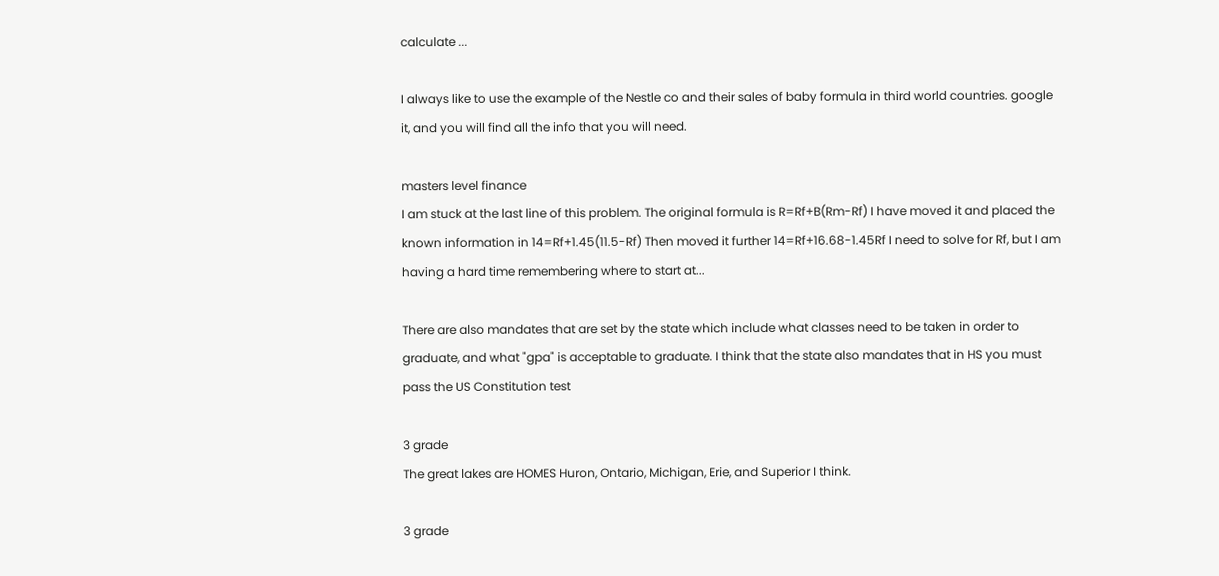calculate ...

I always like to use the example of the Nestle co and their sales of baby formula in third world countries. google it, and you will find all the info that you will need.

masters level finance
I am stuck at the last line of this problem. The original formula is R=Rf+B(Rm-Rf) I have moved it and placed the known information in 14=Rf+1.45(11.5-Rf) Then moved it further 14=Rf+16.68-1.45Rf I need to solve for Rf, but I am having a hard time remembering where to start at...

There are also mandates that are set by the state which include what classes need to be taken in order to graduate, and what "gpa" is acceptable to graduate. I think that the state also mandates that in HS you must pass the US Constitution test

3 grade
The great lakes are HOMES Huron, Ontario, Michigan, Erie, and Superior I think.

3 grade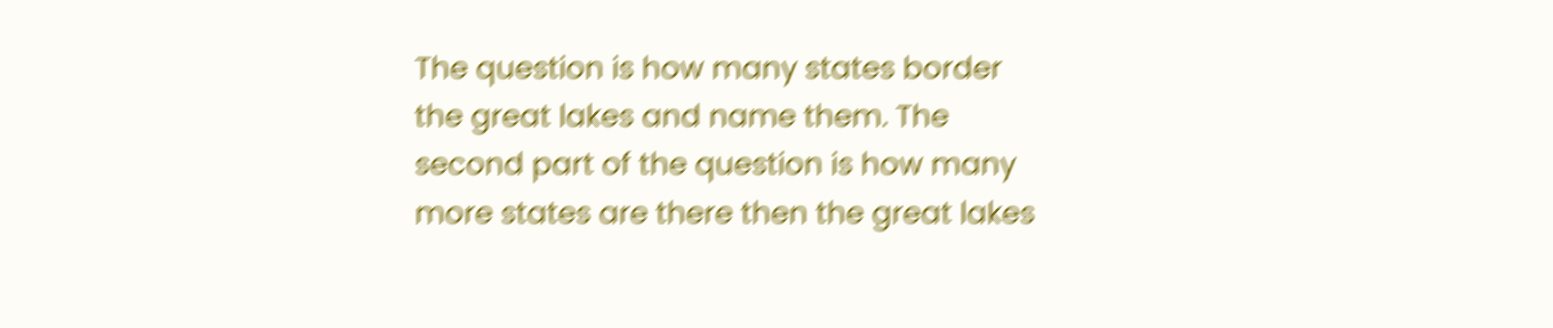The question is how many states border the great lakes and name them. The second part of the question is how many more states are there then the great lakes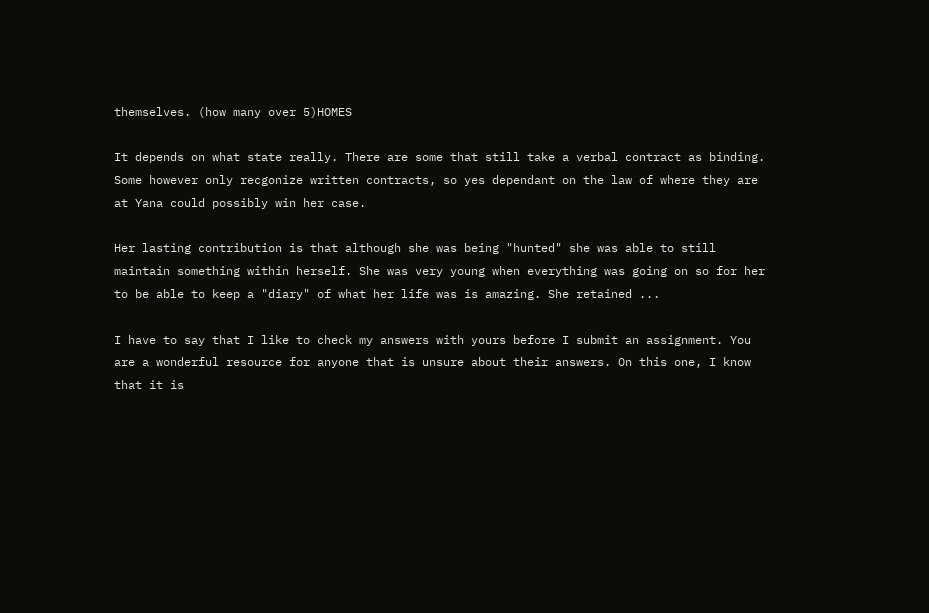themselves. (how many over 5)HOMES

It depends on what state really. There are some that still take a verbal contract as binding. Some however only recgonize written contracts, so yes dependant on the law of where they are at Yana could possibly win her case.

Her lasting contribution is that although she was being "hunted" she was able to still maintain something within herself. She was very young when everything was going on so for her to be able to keep a "diary" of what her life was is amazing. She retained ...

I have to say that I like to check my answers with yours before I submit an assignment. You are a wonderful resource for anyone that is unsure about their answers. On this one, I know that it is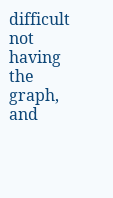difficult not having the graph, and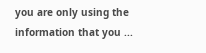you are only using the information that you ...